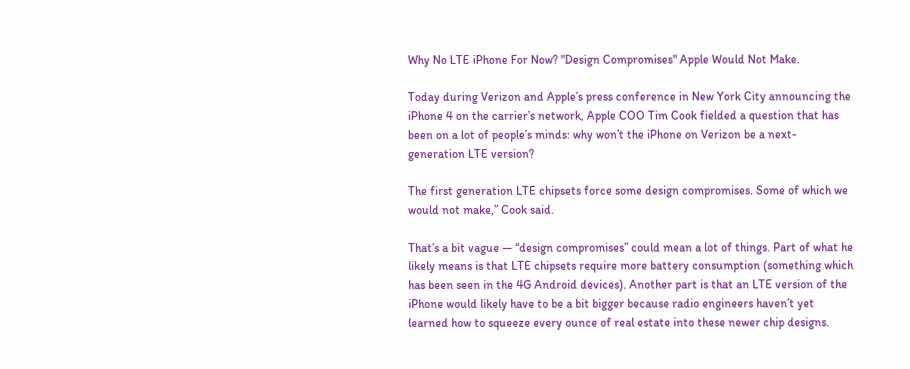Why No LTE iPhone For Now? "Design Compromises" Apple Would Not Make.

Today during Verizon and Apple’s press conference in New York City announcing the iPhone 4 on the carrier’s network, Apple COO Tim Cook fielded a question that has been on a lot of people’s minds: why won’t the iPhone on Verizon be a next-generation LTE version?

The first generation LTE chipsets force some design compromises. Some of which we would not make,” Cook said.

That’s a bit vague — “design compromises” could mean a lot of things. Part of what he likely means is that LTE chipsets require more battery consumption (something which has been seen in the 4G Android devices). Another part is that an LTE version of the iPhone would likely have to be a bit bigger because radio engineers haven’t yet learned how to squeeze every ounce of real estate into these newer chip designs.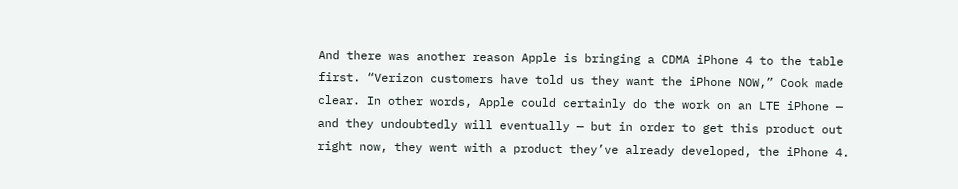And there was another reason Apple is bringing a CDMA iPhone 4 to the table first. “Verizon customers have told us they want the iPhone NOW,” Cook made clear. In other words, Apple could certainly do the work on an LTE iPhone — and they undoubtedly will eventually — but in order to get this product out right now, they went with a product they’ve already developed, the iPhone 4.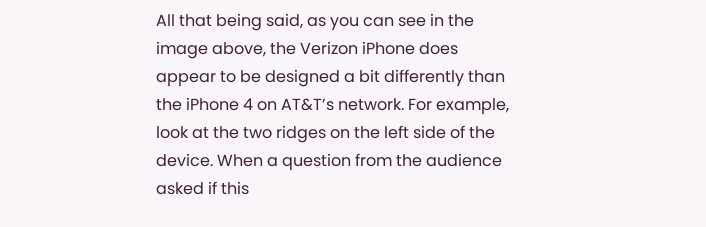All that being said, as you can see in the image above, the Verizon iPhone does appear to be designed a bit differently than the iPhone 4 on AT&T’s network. For example, look at the two ridges on the left side of the device. When a question from the audience asked if this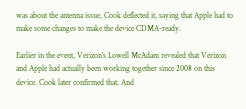was about the antenna issue, Cook deflected it, saying that Apple had to make some changes to make the device CDMA-ready.

Earlier in the event, Verizon’s Lowell McAdam revealed that Verizon and Apple had actually been working together since 2008 on this device. Cook later confirmed that. And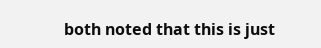both noted that this is just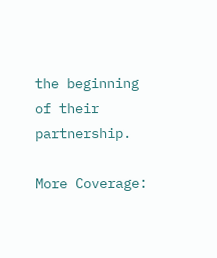the beginning of their partnership.

More Coverage: